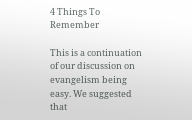4 Things To Remember

This is a continuation of our discussion on evangelism being easy. We suggested that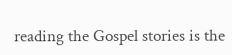reading the Gospel stories is the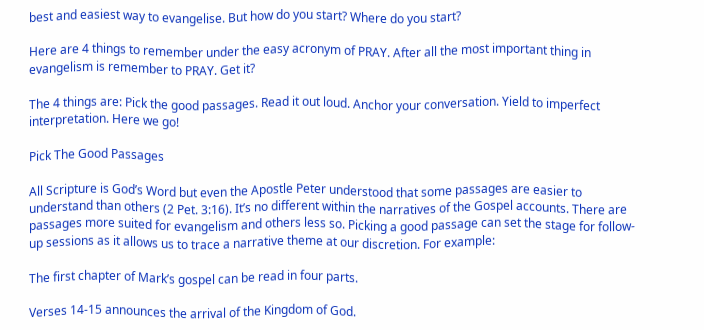best and easiest way to evangelise. But how do you start? Where do you start?

Here are 4 things to remember under the easy acronym of PRAY. After all the most important thing in evangelism is remember to PRAY. Get it?

The 4 things are: Pick the good passages. Read it out loud. Anchor your conversation. Yield to imperfect interpretation. Here we go!

Pick The Good Passages

All Scripture is God’s Word but even the Apostle Peter understood that some passages are easier to understand than others (2 Pet. 3:16). It’s no different within the narratives of the Gospel accounts. There are passages more suited for evangelism and others less so. Picking a good passage can set the stage for follow-up sessions as it allows us to trace a narrative theme at our discretion. For example:

The first chapter of Mark’s gospel can be read in four parts.

Verses 14-15 announces the arrival of the Kingdom of God.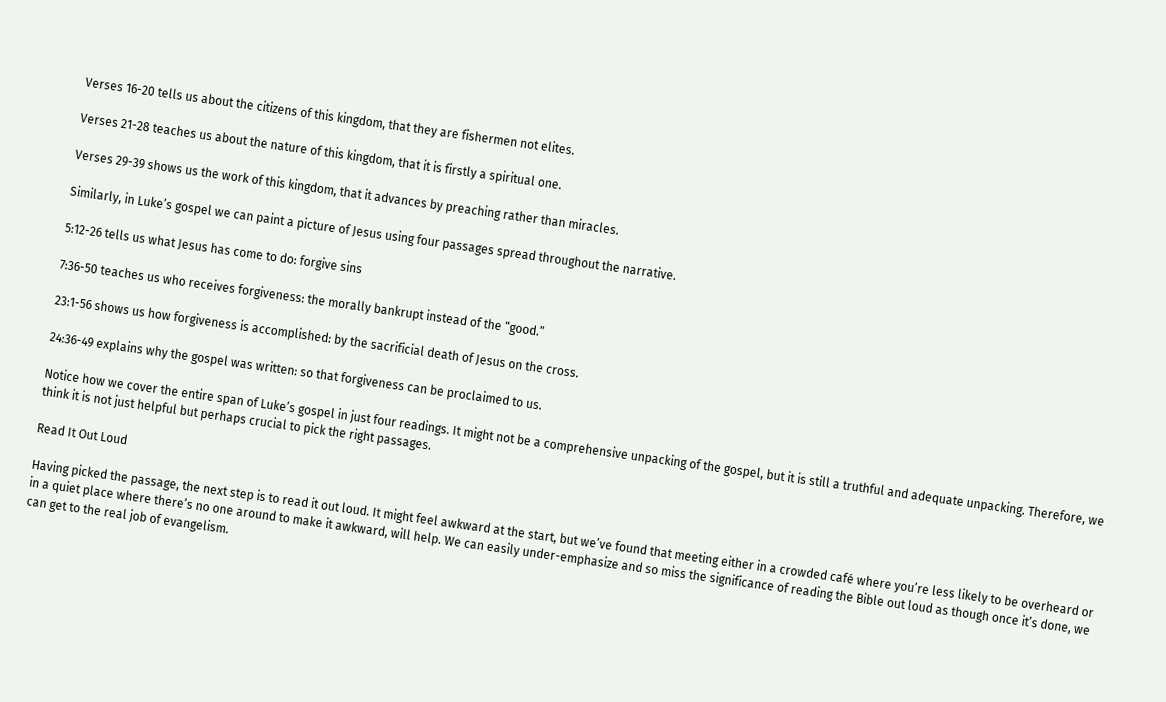Verses 16-20 tells us about the citizens of this kingdom, that they are fishermen not elites.

Verses 21-28 teaches us about the nature of this kingdom, that it is firstly a spiritual one.

Verses 29-39 shows us the work of this kingdom, that it advances by preaching rather than miracles.

Similarly, in Luke’s gospel we can paint a picture of Jesus using four passages spread throughout the narrative.

5:12-26 tells us what Jesus has come to do: forgive sins

7:36-50 teaches us who receives forgiveness: the morally bankrupt instead of the “good.”

23:1-56 shows us how forgiveness is accomplished: by the sacrificial death of Jesus on the cross.

24:36-49 explains why the gospel was written: so that forgiveness can be proclaimed to us.

Notice how we cover the entire span of Luke’s gospel in just four readings. It might not be a comprehensive unpacking of the gospel, but it is still a truthful and adequate unpacking. Therefore, we think it is not just helpful but perhaps crucial to pick the right passages.

Read It Out Loud

Having picked the passage, the next step is to read it out loud. It might feel awkward at the start, but we’ve found that meeting either in a crowded café where you’re less likely to be overheard or in a quiet place where there’s no one around to make it awkward, will help. We can easily under-emphasize and so miss the significance of reading the Bible out loud as though once it’s done, we can get to the real job of evangelism.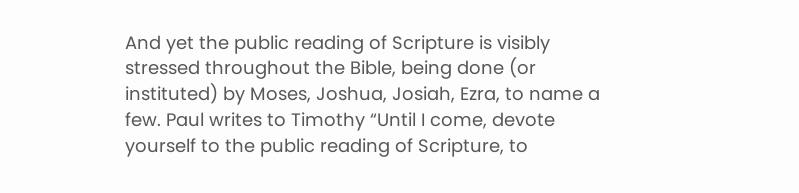And yet the public reading of Scripture is visibly stressed throughout the Bible, being done (or instituted) by Moses, Joshua, Josiah, Ezra, to name a few. Paul writes to Timothy “Until I come, devote yourself to the public reading of Scripture, to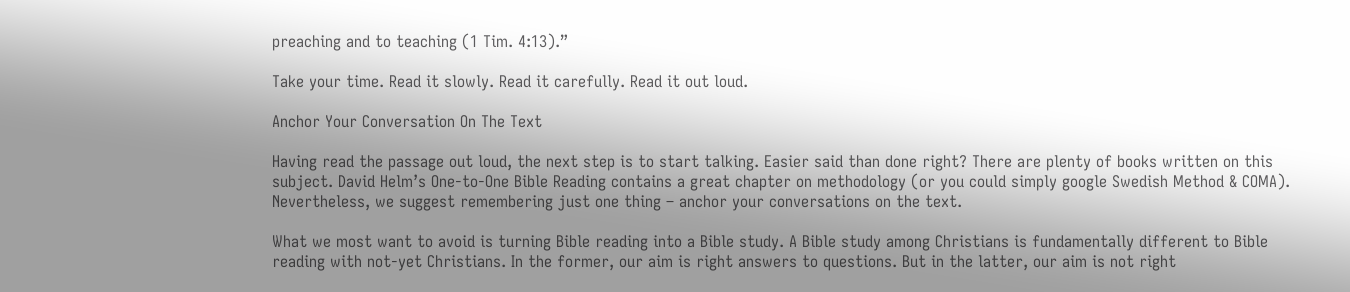preaching and to teaching (1 Tim. 4:13).”

Take your time. Read it slowly. Read it carefully. Read it out loud.

Anchor Your Conversation On The Text

Having read the passage out loud, the next step is to start talking. Easier said than done right? There are plenty of books written on this subject. David Helm’s One-to-One Bible Reading contains a great chapter on methodology (or you could simply google Swedish Method & COMA). Nevertheless, we suggest remembering just one thing – anchor your conversations on the text.

What we most want to avoid is turning Bible reading into a Bible study. A Bible study among Christians is fundamentally different to Bible reading with not-yet Christians. In the former, our aim is right answers to questions. But in the latter, our aim is not right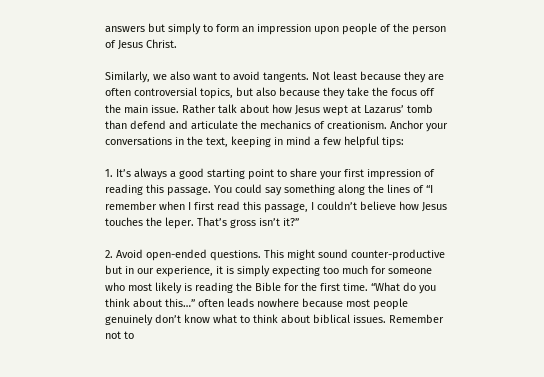answers but simply to form an impression upon people of the person of Jesus Christ.

Similarly, we also want to avoid tangents. Not least because they are often controversial topics, but also because they take the focus off the main issue. Rather talk about how Jesus wept at Lazarus’ tomb than defend and articulate the mechanics of creationism. Anchor your conversations in the text, keeping in mind a few helpful tips:

1. It’s always a good starting point to share your first impression of reading this passage. You could say something along the lines of “I remember when I first read this passage, I couldn’t believe how Jesus touches the leper. That’s gross isn’t it?”

2. Avoid open-ended questions. This might sound counter-productive but in our experience, it is simply expecting too much for someone who most likely is reading the Bible for the first time. “What do you think about this…” often leads nowhere because most people genuinely don’t know what to think about biblical issues. Remember not to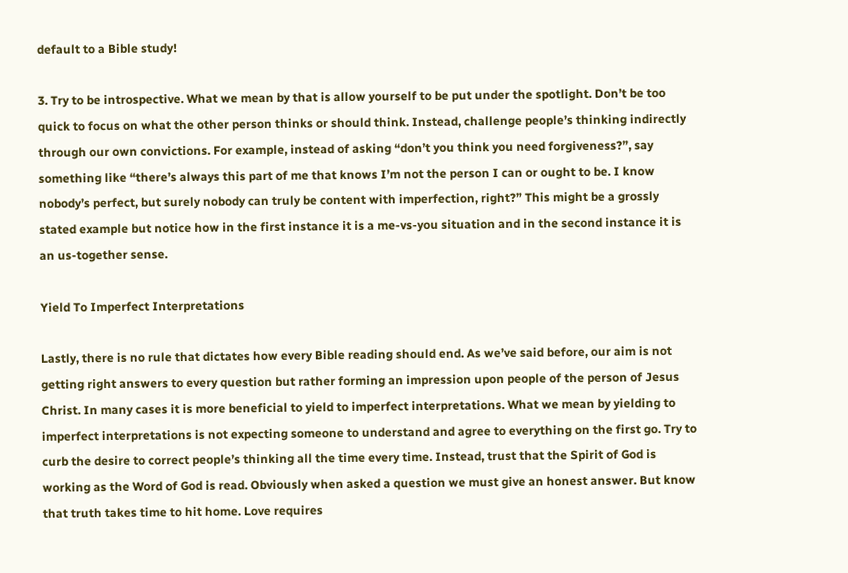default to a Bible study!

3. Try to be introspective. What we mean by that is allow yourself to be put under the spotlight. Don’t be too quick to focus on what the other person thinks or should think. Instead, challenge people’s thinking indirectly through our own convictions. For example, instead of asking “don’t you think you need forgiveness?”, say something like “there’s always this part of me that knows I’m not the person I can or ought to be. I know nobody’s perfect, but surely nobody can truly be content with imperfection, right?” This might be a grossly stated example but notice how in the first instance it is a me-vs-you situation and in the second instance it is an us-together sense.

Yield To Imperfect Interpretations

Lastly, there is no rule that dictates how every Bible reading should end. As we’ve said before, our aim is not getting right answers to every question but rather forming an impression upon people of the person of Jesus Christ. In many cases it is more beneficial to yield to imperfect interpretations. What we mean by yielding to imperfect interpretations is not expecting someone to understand and agree to everything on the first go. Try to curb the desire to correct people’s thinking all the time every time. Instead, trust that the Spirit of God is working as the Word of God is read. Obviously when asked a question we must give an honest answer. But know that truth takes time to hit home. Love requires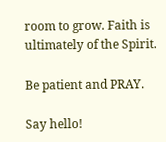room to grow. Faith is ultimately of the Spirit.

Be patient and PRAY.

Say hello!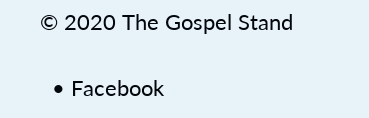© 2020 The Gospel Stand

  • Facebook